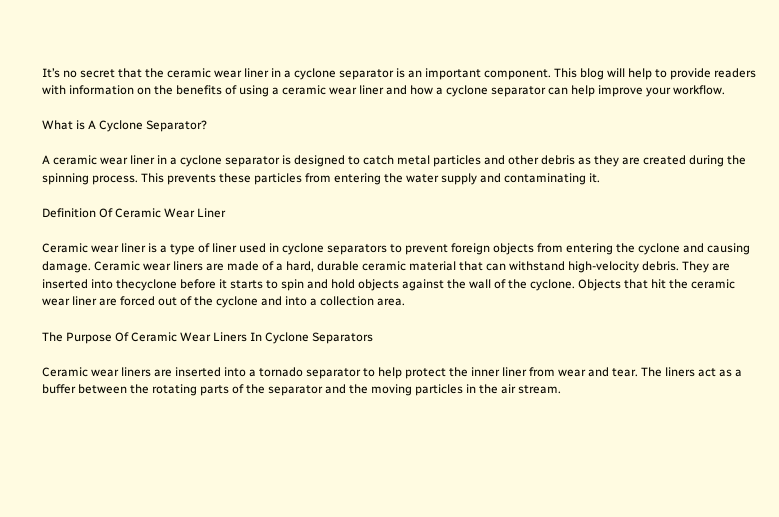It’s no secret that the ceramic wear liner in a cyclone separator is an important component. This blog will help to provide readers with information on the benefits of using a ceramic wear liner and how a cyclone separator can help improve your workflow.

What is A Cyclone Separator?

A ceramic wear liner in a cyclone separator is designed to catch metal particles and other debris as they are created during the spinning process. This prevents these particles from entering the water supply and contaminating it.

Definition Of Ceramic Wear Liner

Ceramic wear liner is a type of liner used in cyclone separators to prevent foreign objects from entering the cyclone and causing damage. Ceramic wear liners are made of a hard, durable ceramic material that can withstand high-velocity debris. They are inserted into thecyclone before it starts to spin and hold objects against the wall of the cyclone. Objects that hit the ceramic wear liner are forced out of the cyclone and into a collection area.

The Purpose Of Ceramic Wear Liners In Cyclone Separators

Ceramic wear liners are inserted into a tornado separator to help protect the inner liner from wear and tear. The liners act as a buffer between the rotating parts of the separator and the moving particles in the air stream.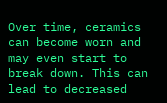Over time, ceramics can become worn and may even start to break down. This can lead to decreased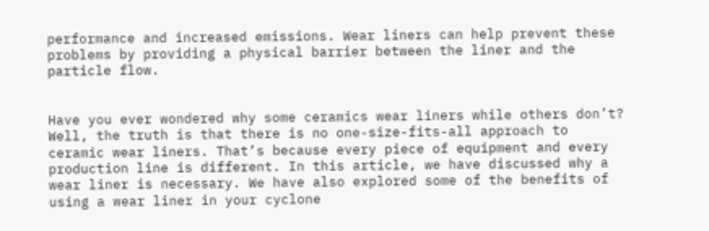performance and increased emissions. Wear liners can help prevent these problems by providing a physical barrier between the liner and the particle flow.


Have you ever wondered why some ceramics wear liners while others don’t? Well, the truth is that there is no one-size-fits-all approach to ceramic wear liners. That’s because every piece of equipment and every production line is different. In this article, we have discussed why a wear liner is necessary. We have also explored some of the benefits of using a wear liner in your cyclone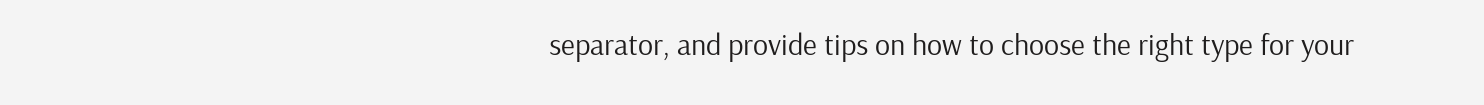separator, and provide tips on how to choose the right type for your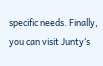specific needs. Finally, you can visit Junty‘s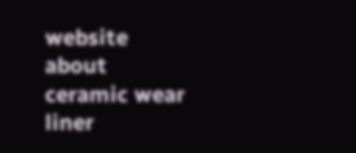website about ceramic wear liner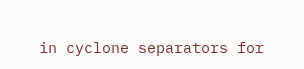in cyclone separators for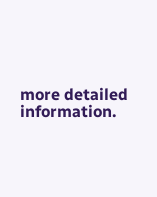more detailed information.